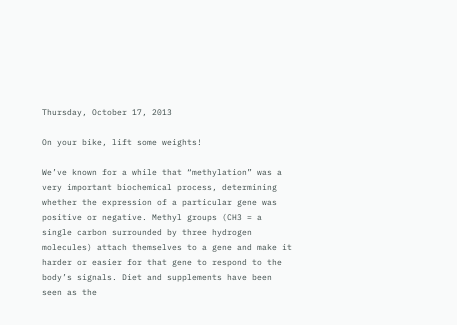Thursday, October 17, 2013

On your bike, lift some weights!

We’ve known for a while that “methylation” was a very important biochemical process, determining whether the expression of a particular gene was positive or negative. Methyl groups (CH3 = a single carbon surrounded by three hydrogen molecules) attach themselves to a gene and make it harder or easier for that gene to respond to the body’s signals. Diet and supplements have been seen as the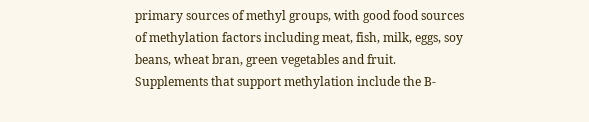primary sources of methyl groups, with good food sources of methylation factors including meat, fish, milk, eggs, soy beans, wheat bran, green vegetables and fruit. Supplements that support methylation include the B-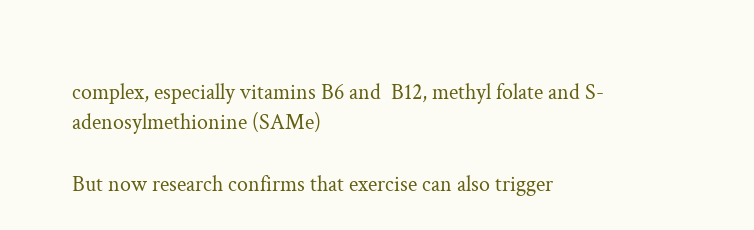complex, especially vitamins B6 and  B12, methyl folate and S-adenosylmethionine (SAMe)

But now research confirms that exercise can also trigger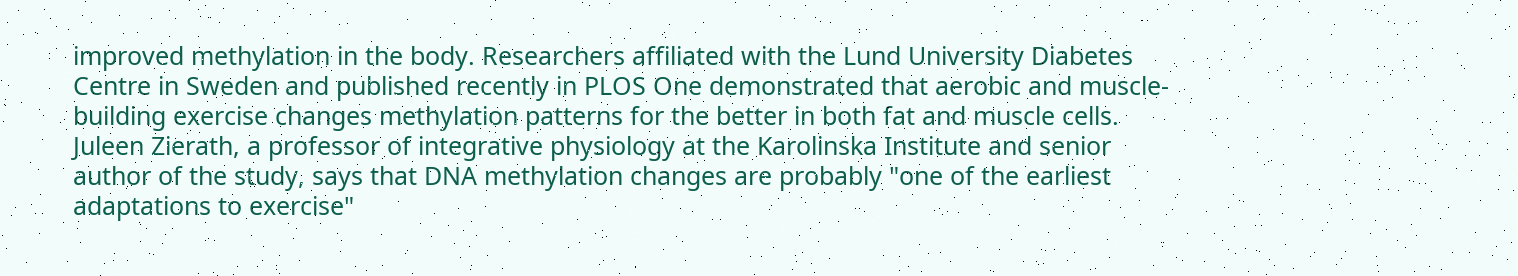improved methylation in the body. Researchers affiliated with the Lund University Diabetes Centre in Sweden and published recently in PLOS One demonstrated that aerobic and muscle-building exercise changes methylation patterns for the better in both fat and muscle cells. Juleen Zierath, a professor of integrative physiology at the Karolinska Institute and senior author of the study, says that DNA methylation changes are probably "one of the earliest adaptations to exercise"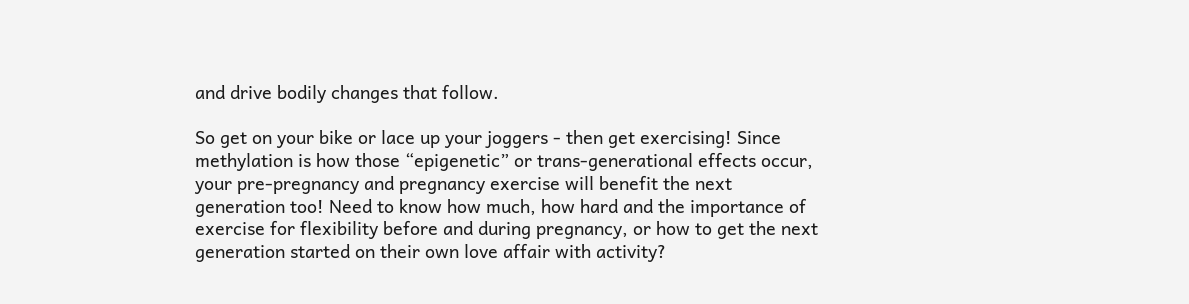and drive bodily changes that follow.

So get on your bike or lace up your joggers - then get exercising! Since methylation is how those “epigenetic” or trans-generational effects occur, your pre-pregnancy and pregnancy exercise will benefit the next generation too! Need to know how much, how hard and the importance of exercise for flexibility before and during pregnancy, or how to get the next generation started on their own love affair with activity?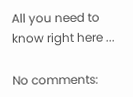All you need to know right here ...

No comments: